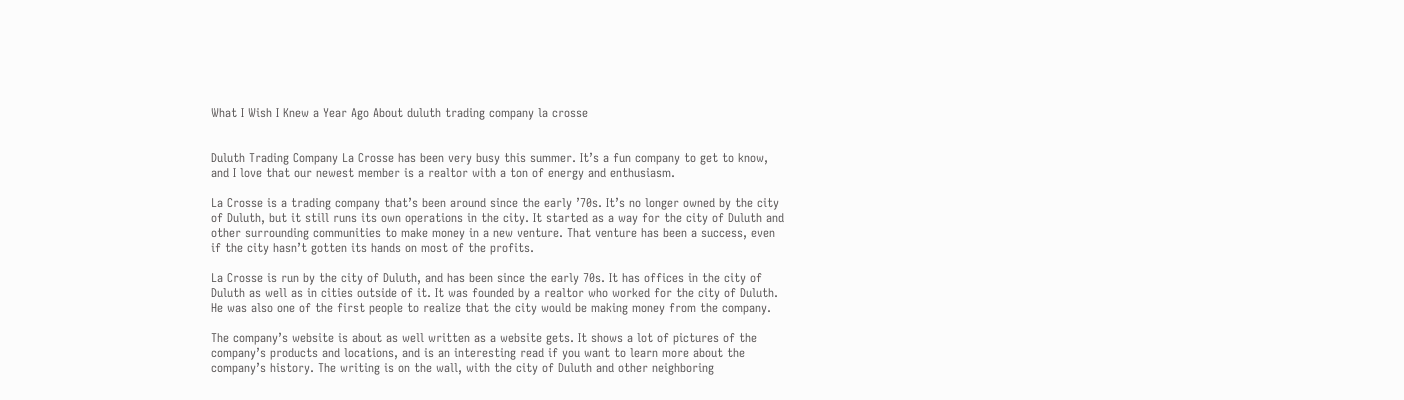What I Wish I Knew a Year Ago About duluth trading company la crosse


Duluth Trading Company La Crosse has been very busy this summer. It’s a fun company to get to know, and I love that our newest member is a realtor with a ton of energy and enthusiasm.

La Crosse is a trading company that’s been around since the early ’70s. It’s no longer owned by the city of Duluth, but it still runs its own operations in the city. It started as a way for the city of Duluth and other surrounding communities to make money in a new venture. That venture has been a success, even if the city hasn’t gotten its hands on most of the profits.

La Crosse is run by the city of Duluth, and has been since the early 70s. It has offices in the city of Duluth as well as in cities outside of it. It was founded by a realtor who worked for the city of Duluth. He was also one of the first people to realize that the city would be making money from the company.

The company’s website is about as well written as a website gets. It shows a lot of pictures of the company’s products and locations, and is an interesting read if you want to learn more about the company’s history. The writing is on the wall, with the city of Duluth and other neighboring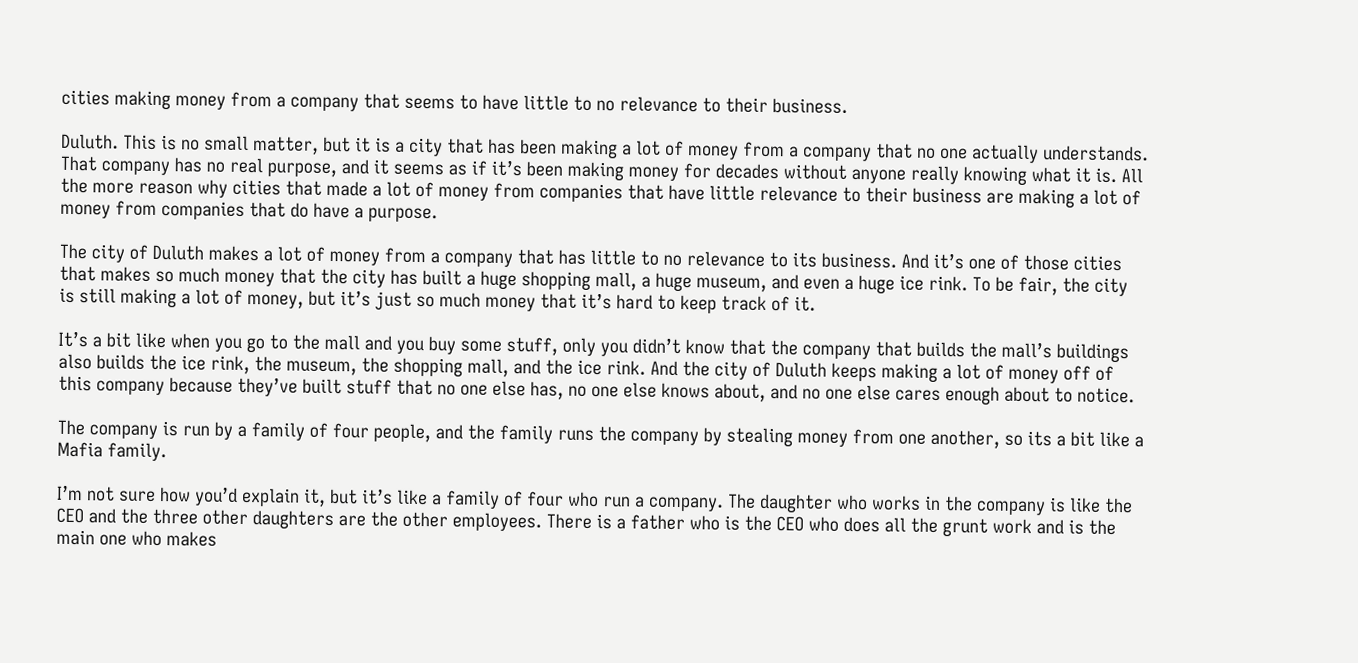cities making money from a company that seems to have little to no relevance to their business.

Duluth. This is no small matter, but it is a city that has been making a lot of money from a company that no one actually understands. That company has no real purpose, and it seems as if it’s been making money for decades without anyone really knowing what it is. All the more reason why cities that made a lot of money from companies that have little relevance to their business are making a lot of money from companies that do have a purpose.

The city of Duluth makes a lot of money from a company that has little to no relevance to its business. And it’s one of those cities that makes so much money that the city has built a huge shopping mall, a huge museum, and even a huge ice rink. To be fair, the city is still making a lot of money, but it’s just so much money that it’s hard to keep track of it.

It’s a bit like when you go to the mall and you buy some stuff, only you didn’t know that the company that builds the mall’s buildings also builds the ice rink, the museum, the shopping mall, and the ice rink. And the city of Duluth keeps making a lot of money off of this company because they’ve built stuff that no one else has, no one else knows about, and no one else cares enough about to notice.

The company is run by a family of four people, and the family runs the company by stealing money from one another, so its a bit like a Mafia family.

I’m not sure how you’d explain it, but it’s like a family of four who run a company. The daughter who works in the company is like the CEO and the three other daughters are the other employees. There is a father who is the CEO who does all the grunt work and is the main one who makes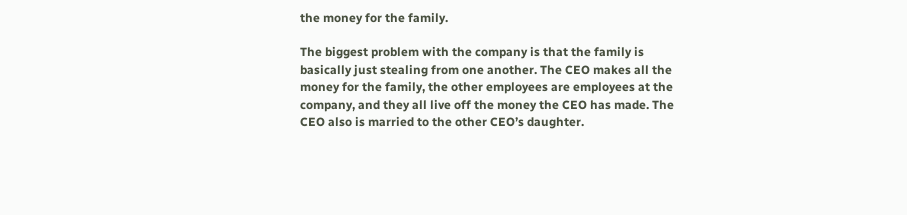the money for the family.

The biggest problem with the company is that the family is basically just stealing from one another. The CEO makes all the money for the family, the other employees are employees at the company, and they all live off the money the CEO has made. The CEO also is married to the other CEO’s daughter.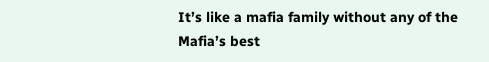It’s like a mafia family without any of the Mafia’s best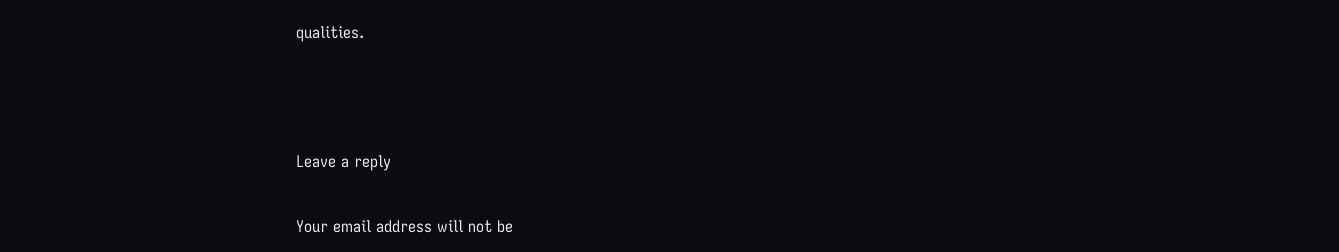qualities.



Leave a reply

Your email address will not be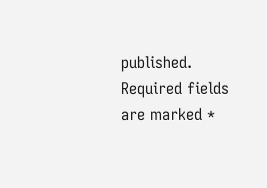published. Required fields are marked *